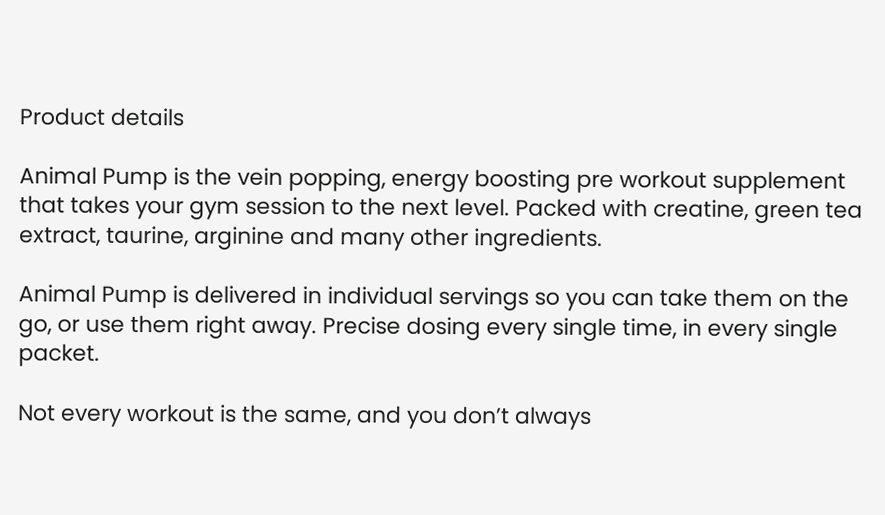Product details

Animal Pump is the vein popping, energy boosting pre workout supplement that takes your gym session to the next level. Packed with creatine, green tea extract, taurine, arginine and many other ingredients.

Animal Pump is delivered in individual servings so you can take them on the go, or use them right away. Precise dosing every single time, in every single packet.

Not every workout is the same, and you don’t always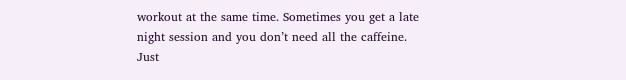workout at the same time. Sometimes you get a late night session and you don’t need all the caffeine. Just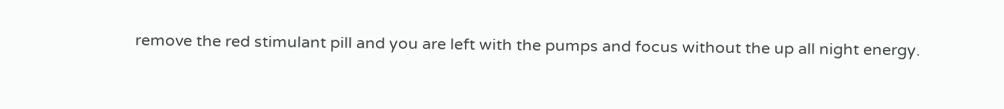remove the red stimulant pill and you are left with the pumps and focus without the up all night energy.